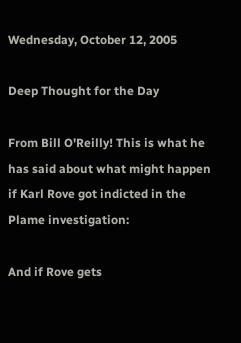Wednesday, October 12, 2005

Deep Thought for the Day

From Bill O'Reilly! This is what he has said about what might happen if Karl Rove got indicted in the Plame investigation:

And if Rove gets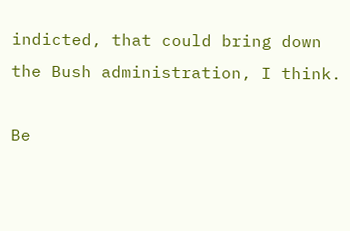indicted, that could bring down the Bush administration, I think.

Be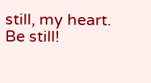still, my heart. Be still!